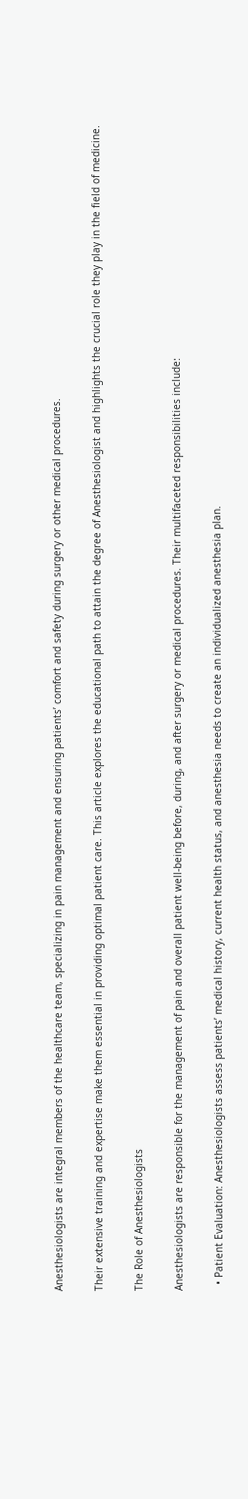Anesthesiologists are integral members of the healthcare team, specializing in pain management and ensuring patients’ comfort and safety during surgery or other medical procedures.

Their extensive training and expertise make them essential in providing optimal patient care. This article explores the educational path to attain the degree of Anesthesiologist and highlights the crucial role they play in the field of medicine.

The Role of Anesthesiologists

Anesthesiologists are responsible for the management of pain and overall patient well-being before, during, and after surgery or medical procedures. Their multifaceted responsibilities include:

  • Patient Evaluation: Anesthesiologists assess patients’ medical history, current health status, and anesthesia needs to create an individualized anesthesia plan.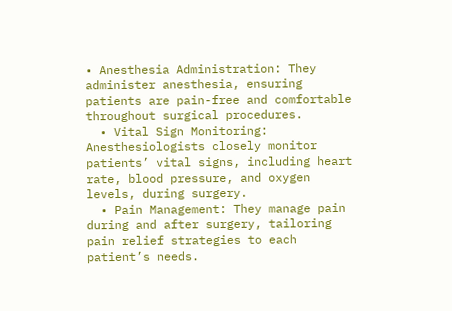• Anesthesia Administration: They administer anesthesia, ensuring patients are pain-free and comfortable throughout surgical procedures.
  • Vital Sign Monitoring: Anesthesiologists closely monitor patients’ vital signs, including heart rate, blood pressure, and oxygen levels, during surgery.
  • Pain Management: They manage pain during and after surgery, tailoring pain relief strategies to each patient’s needs.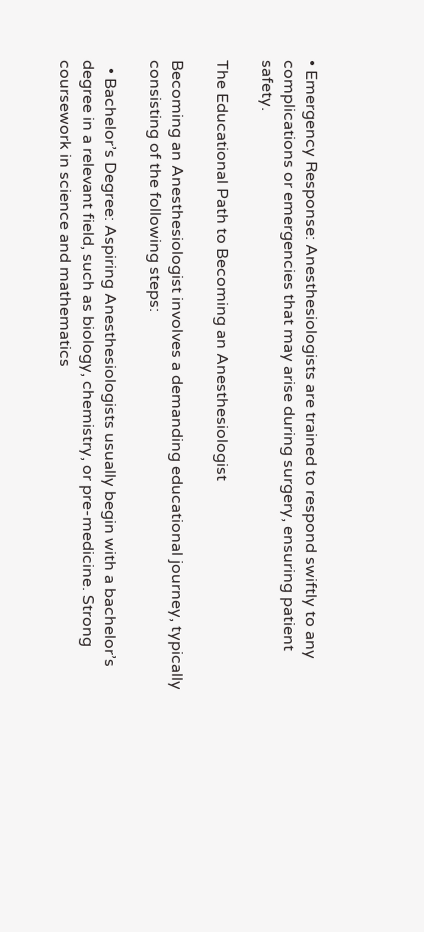• Emergency Response: Anesthesiologists are trained to respond swiftly to any complications or emergencies that may arise during surgery, ensuring patient safety.

The Educational Path to Becoming an Anesthesiologist

Becoming an Anesthesiologist involves a demanding educational journey, typically consisting of the following steps:

  • Bachelor’s Degree: Aspiring Anesthesiologists usually begin with a bachelor’s degree in a relevant field, such as biology, chemistry, or pre-medicine. Strong coursework in science and mathematics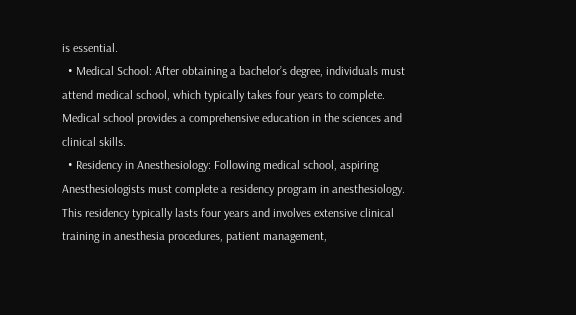is essential.
  • Medical School: After obtaining a bachelor’s degree, individuals must attend medical school, which typically takes four years to complete. Medical school provides a comprehensive education in the sciences and clinical skills.
  • Residency in Anesthesiology: Following medical school, aspiring Anesthesiologists must complete a residency program in anesthesiology. This residency typically lasts four years and involves extensive clinical training in anesthesia procedures, patient management,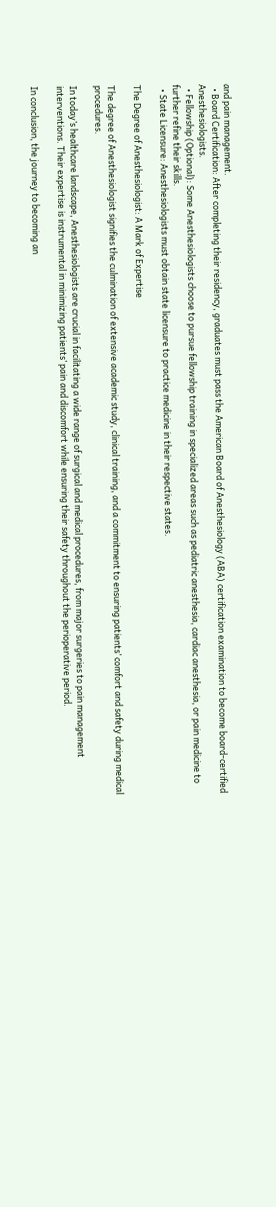and pain management.
  • Board Certification: After completing their residency, graduates must pass the American Board of Anesthesiology (ABA) certification examination to become board-certified Anesthesiologists.
  • Fellowship (Optional): Some Anesthesiologists choose to pursue fellowship training in specialized areas such as pediatric anesthesia, cardiac anesthesia, or pain medicine to further refine their skills.
  • State Licensure: Anesthesiologists must obtain state licensure to practice medicine in their respective states.

The Degree of Anesthesiologist: A Mark of Expertise

The degree of Anesthesiologist signifies the culmination of extensive academic study, clinical training, and a commitment to ensuring patients’ comfort and safety during medical procedures.

In today’s healthcare landscape, Anesthesiologists are crucial in facilitating a wide range of surgical and medical procedures, from major surgeries to pain management interventions. Their expertise is instrumental in minimizing patients’ pain and discomfort while ensuring their safety throughout the perioperative period.

In conclusion, the journey to becoming an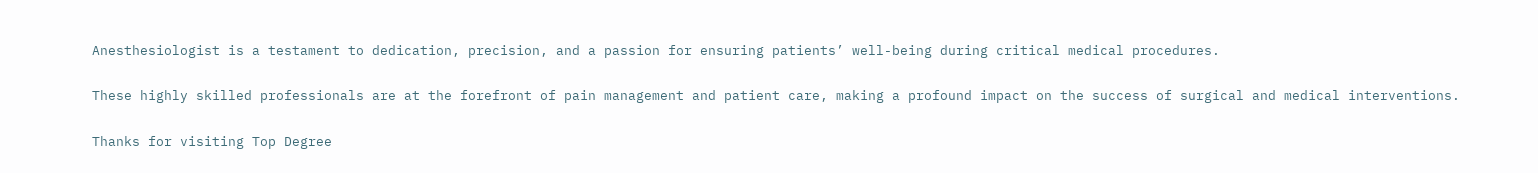Anesthesiologist is a testament to dedication, precision, and a passion for ensuring patients’ well-being during critical medical procedures.

These highly skilled professionals are at the forefront of pain management and patient care, making a profound impact on the success of surgical and medical interventions.

Thanks for visiting Top Degree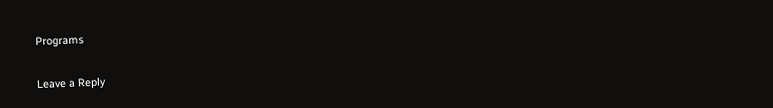Programs

Leave a Reply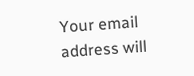Your email address will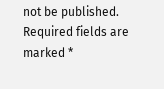not be published. Required fields are marked *